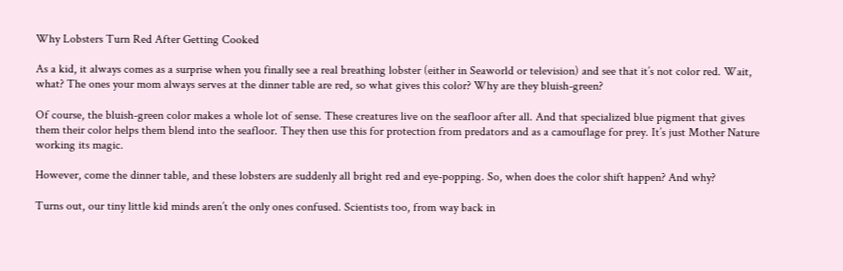Why Lobsters Turn Red After Getting Cooked

As a kid, it always comes as a surprise when you finally see a real breathing lobster (either in Seaworld or television) and see that it’s not color red. Wait, what? The ones your mom always serves at the dinner table are red, so what gives this color? Why are they bluish-green?

Of course, the bluish-green color makes a whole lot of sense. These creatures live on the seafloor after all. And that specialized blue pigment that gives them their color helps them blend into the seafloor. They then use this for protection from predators and as a camouflage for prey. It’s just Mother Nature working its magic.

However, come the dinner table, and these lobsters are suddenly all bright red and eye-popping. So, when does the color shift happen? And why?

Turns out, our tiny little kid minds aren’t the only ones confused. Scientists too, from way back in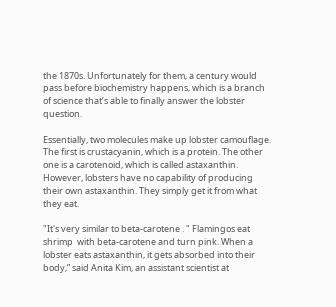the 1870s. Unfortunately for them, a century would pass before biochemistry happens, which is a branch of science that’s able to finally answer the lobster question.

Essentially, two molecules make up lobster camouflage. The first is crustacyanin, which is a protein. The other one is a carotenoid, which is called astaxanthin. However, lobsters have no capability of producing their own astaxanthin. They simply get it from what they eat.

"It's very similar to beta-carotene . " Flamingos eat shrimp  with beta-carotene and turn pink. When a lobster eats astaxanthin, it gets absorbed into their body,” said Anita Kim, an assistant scientist at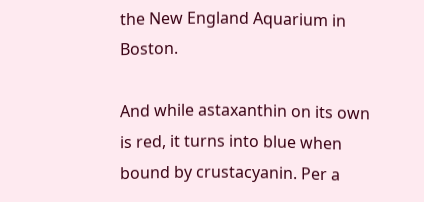the New England Aquarium in Boston.

And while astaxanthin on its own is red, it turns into blue when bound by crustacyanin. Per a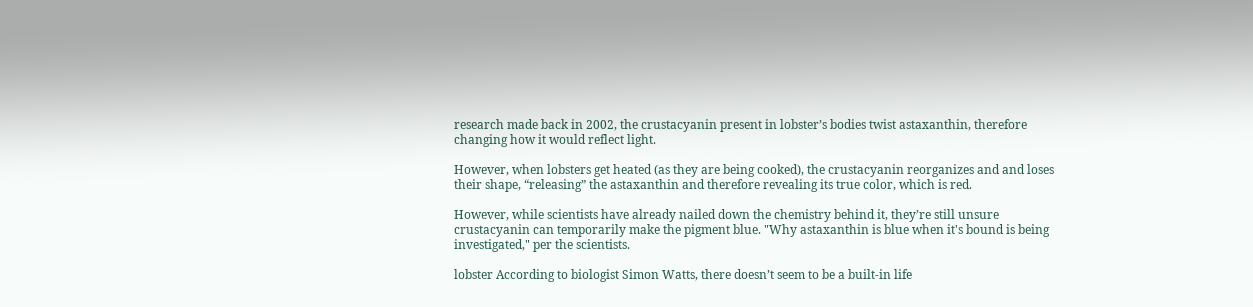research made back in 2002, the crustacyanin present in lobster’s bodies twist astaxanthin, therefore changing how it would reflect light.

However, when lobsters get heated (as they are being cooked), the crustacyanin reorganizes and and loses their shape, “releasing” the astaxanthin and therefore revealing its true color, which is red.

However, while scientists have already nailed down the chemistry behind it, they’re still unsure crustacyanin can temporarily make the pigment blue. "Why astaxanthin is blue when it's bound is being investigated," per the scientists.

lobster According to biologist Simon Watts, there doesn’t seem to be a built-in life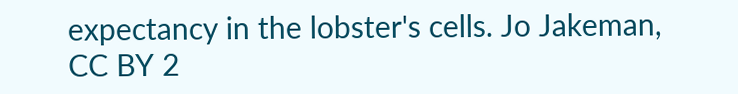expectancy in the lobster's cells. Jo Jakeman, CC BY 2